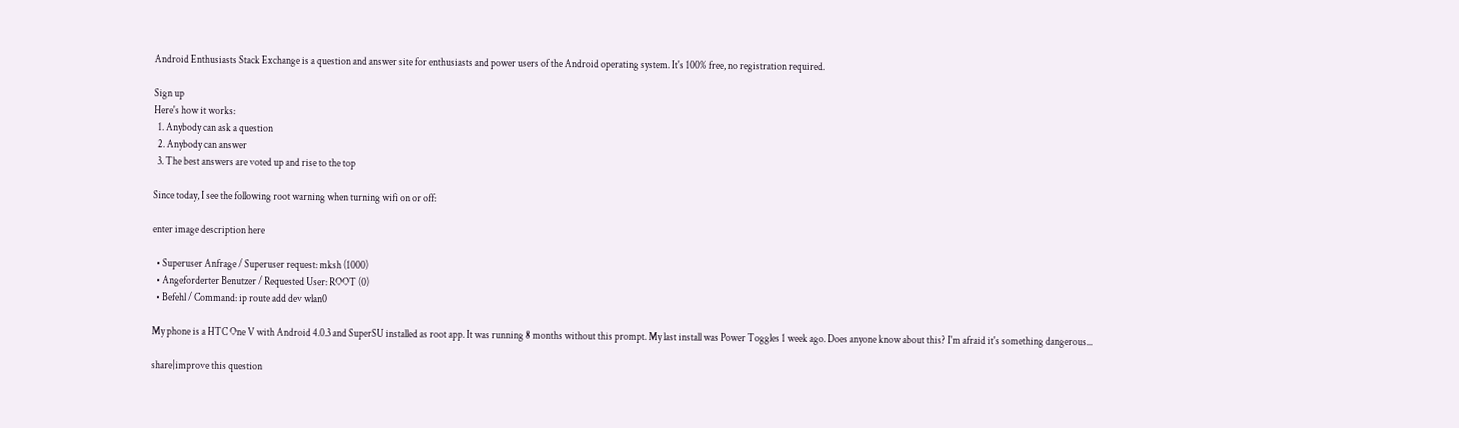Android Enthusiasts Stack Exchange is a question and answer site for enthusiasts and power users of the Android operating system. It's 100% free, no registration required.

Sign up
Here's how it works:
  1. Anybody can ask a question
  2. Anybody can answer
  3. The best answers are voted up and rise to the top

Since today, I see the following root warning when turning wifi on or off:

enter image description here

  • Superuser Anfrage / Superuser request: mksh (1000)
  • Angeforderter Benutzer / Requested User: ROOT (0)
  • Befehl / Command: ip route add dev wlan0

My phone is a HTC One V with Android 4.0.3 and SuperSU installed as root app. It was running 8 months without this prompt. My last install was Power Toggles 1 week ago. Does anyone know about this? I'm afraid it's something dangerous...

share|improve this question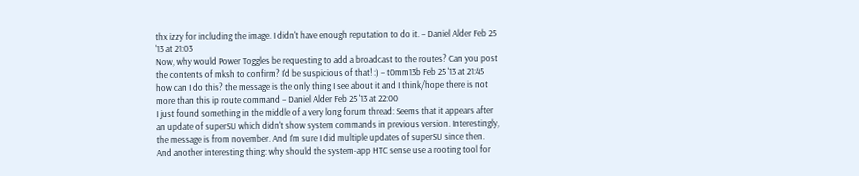thx izzy for including the image. I didn't have enough reputation to do it. – Daniel Alder Feb 25 '13 at 21:03
Now, why would Power Toggles be requesting to add a broadcast to the routes? Can you post the contents of mksh to confirm? I'd be suspicious of that! :) – t0mm13b Feb 25 '13 at 21:45
how can I do this? the message is the only thing I see about it and I think/hope there is not more than this ip route command – Daniel Alder Feb 25 '13 at 22:00
I just found something in the middle of a very long forum thread: Seems that it appears after an update of superSU which didn't show system commands in previous version. Interestingly, the message is from november. And I'm sure I did multiple updates of superSU since then. And another interesting thing: why should the system-app HTC sense use a rooting tool for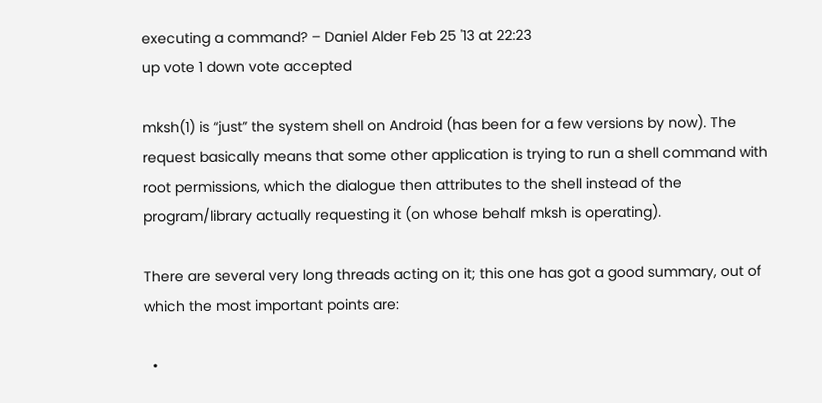executing a command? – Daniel Alder Feb 25 '13 at 22:23
up vote 1 down vote accepted

mksh(1) is “just” the system shell on Android (has been for a few versions by now). The request basically means that some other application is trying to run a shell command with root permissions, which the dialogue then attributes to the shell instead of the program/library actually requesting it (on whose behalf mksh is operating).

There are several very long threads acting on it; this one has got a good summary, out of which the most important points are:

  •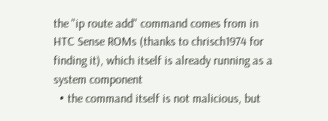the "ip route add" command comes from in HTC Sense ROMs (thanks to chrisch1974 for finding it), which itself is already running as a system component
  • the command itself is not malicious, but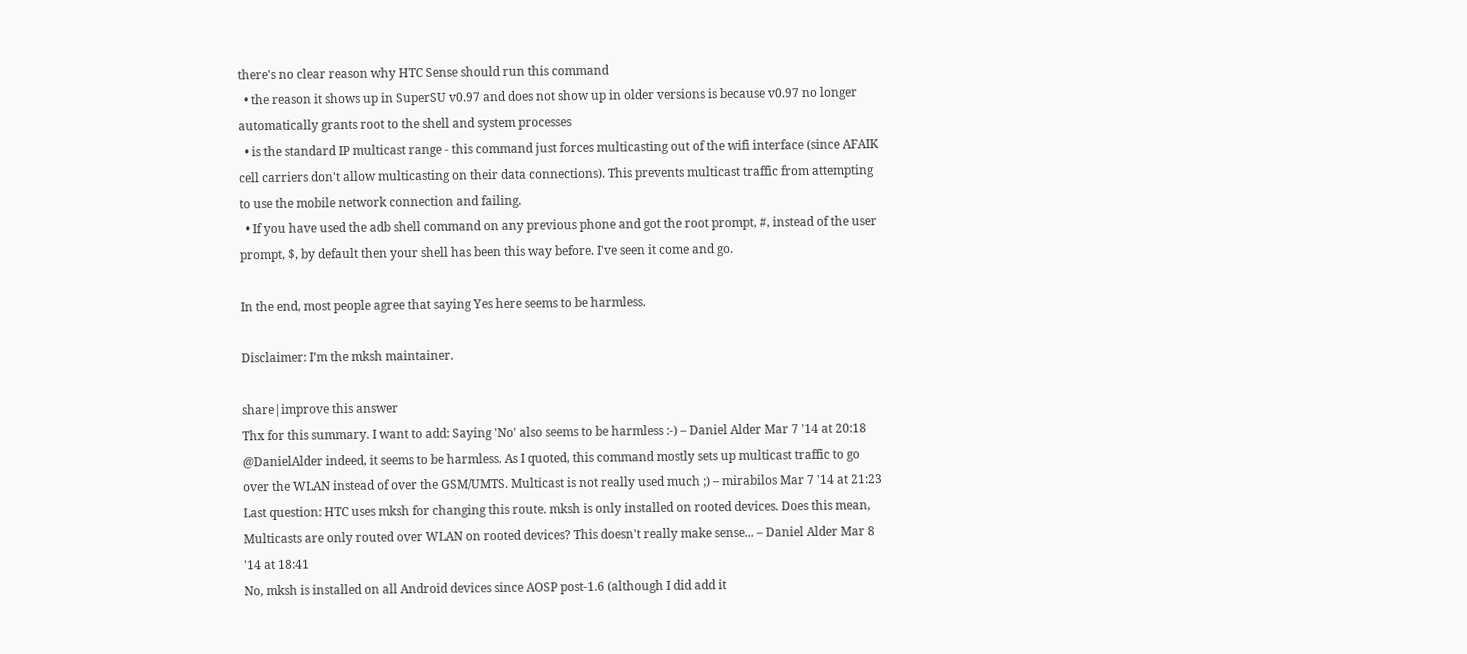there's no clear reason why HTC Sense should run this command
  • the reason it shows up in SuperSU v0.97 and does not show up in older versions is because v0.97 no longer automatically grants root to the shell and system processes
  • is the standard IP multicast range - this command just forces multicasting out of the wifi interface (since AFAIK cell carriers don't allow multicasting on their data connections). This prevents multicast traffic from attempting to use the mobile network connection and failing.
  • If you have used the adb shell command on any previous phone and got the root prompt, #, instead of the user prompt, $, by default then your shell has been this way before. I've seen it come and go.

In the end, most people agree that saying Yes here seems to be harmless.

Disclaimer: I’m the mksh maintainer.

share|improve this answer
Thx for this summary. I want to add: Saying 'No' also seems to be harmless :-) – Daniel Alder Mar 7 '14 at 20:18
@DanielAlder indeed, it seems to be harmless. As I quoted, this command mostly sets up multicast traffic to go over the WLAN instead of over the GSM/UMTS. Multicast is not really used much ;) – mirabilos Mar 7 '14 at 21:23
Last question: HTC uses mksh for changing this route. mksh is only installed on rooted devices. Does this mean, Multicasts are only routed over WLAN on rooted devices? This doesn't really make sense... – Daniel Alder Mar 8 '14 at 18:41
No, mksh is installed on all Android devices since AOSP post-1.6 (although I did add it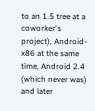to an 1.5 tree at a coworker's project), Android-x86 at the same time, Android 2.4 (which never was) and later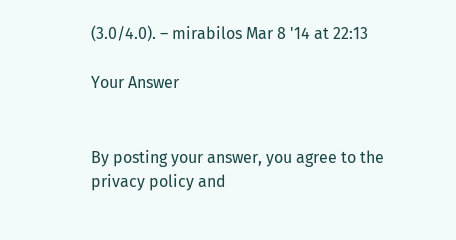(3.0/4.0). – mirabilos Mar 8 '14 at 22:13

Your Answer


By posting your answer, you agree to the privacy policy and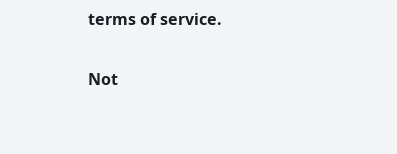terms of service.

Not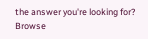the answer you're looking for? Browse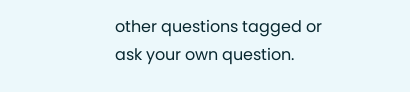other questions tagged or ask your own question.